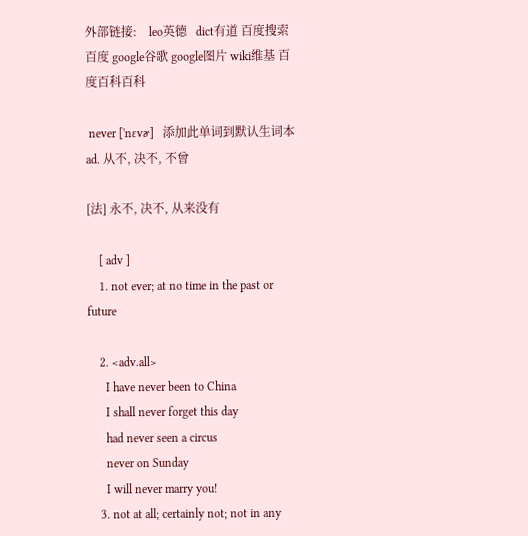外部链接:    leo英德   dict有道 百度搜索百度 google谷歌 google图片 wiki维基 百度百科百科

 never ['nɛvɚ]   添加此单词到默认生词本
ad. 从不, 决不, 不曾

[法] 永不, 决不, 从来没有

    [ adv ]
    1. not ever; at no time in the past or future

    2. <adv.all>
      I have never been to China
      I shall never forget this day
      had never seen a circus
      never on Sunday
      I will never marry you!
    3. not at all; certainly not; not in any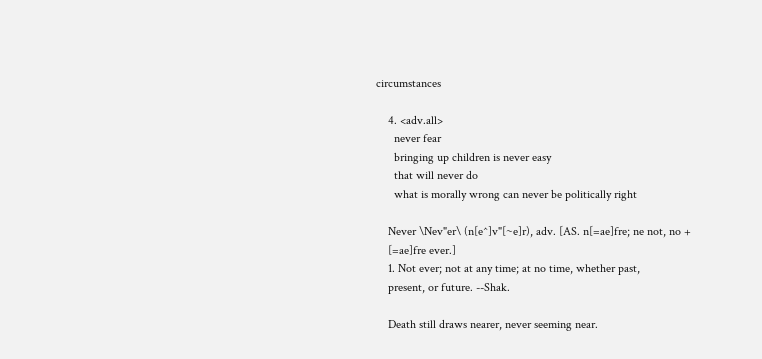circumstances

    4. <adv.all>
      never fear
      bringing up children is never easy
      that will never do
      what is morally wrong can never be politically right

    Never \Nev"er\ (n[e^]v"[~e]r), adv. [AS. n[=ae]fre; ne not, no +
    [=ae]fre ever.]
    1. Not ever; not at any time; at no time, whether past,
    present, or future. --Shak.

    Death still draws nearer, never seeming near.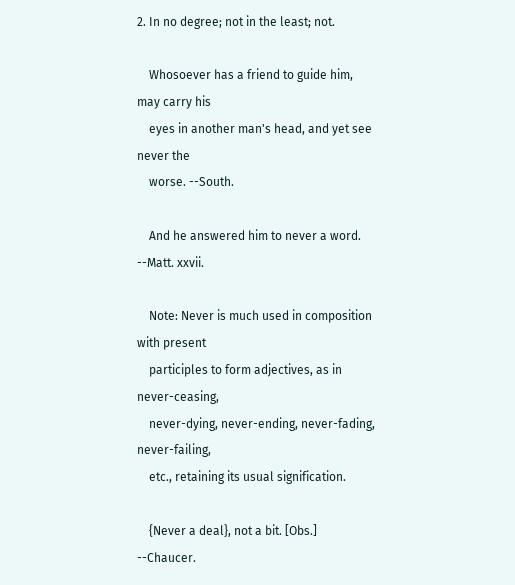2. In no degree; not in the least; not.

    Whosoever has a friend to guide him, may carry his
    eyes in another man's head, and yet see never the
    worse. --South.

    And he answered him to never a word. --Matt. xxvii.

    Note: Never is much used in composition with present
    participles to form adjectives, as in never-ceasing,
    never-dying, never-ending, never-fading, never-failing,
    etc., retaining its usual signification.

    {Never a deal}, not a bit. [Obs.] --Chaucer.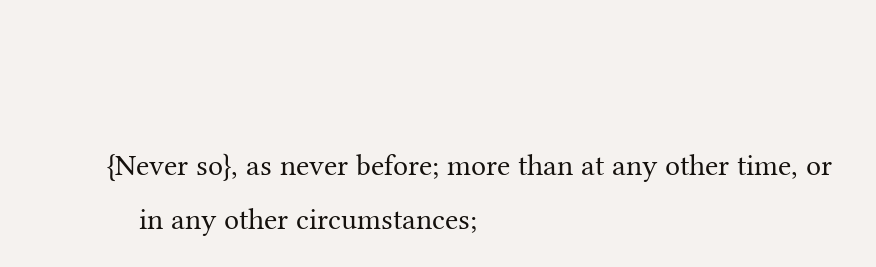{Never so}, as never before; more than at any other time, or
    in any other circumstances;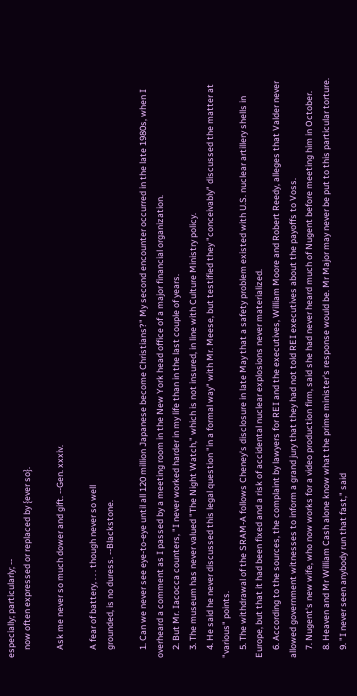especially; particularly; --
    now often expressed or replaced by {ever so}.

    Ask me never so much dower and gift. --Gen. xxxiv.

    A fear of battery, . . . though never so well
    grounded, is no duress. --Blackstone.

    1. Can we never see eye-to-eye until all 120 million Japanese become Christians?" My second encounter occurred in the late 1980s, when I overheard a comment as I passed by a meeting room in the New York head office of a major financial organization.
    2. But Mr. Iacocca counters, "I never worked harder in my life than in the last couple of years.
    3. The museum has never valued "The Night Watch," which is not insured, in line with Culture Ministry policy.
    4. He said he never discussed this legal question "in a formal way" with Mr. Meese, but testified they "conceivably" discussed the matter at "various" points.
    5. The withdrawal of the SRAM-A follows Cheney's disclosure in late May that a safety problem existed with U.S. nuclear artillery shells in Europe, but that it had been fixed and a risk of accidental nuclear explosions never materialized.
    6. According to the sources, the complaint by lawyers for REI and the executives, William Moore and Robert Reedy, alleges that Valder never allowed government witnesses to inform a grand jury that they had not told REI executives about the payoffs to Voss.
    7. Nugent's new wife, who now works for a video production firm, said she had never heard much of Nugent before meeting him in October.
    8. Heaven and Mr William Cash alone know what the prime minister's response would be. Mr Major may never be put to this particular torture.
    9. "I never seen anybody run that fast," said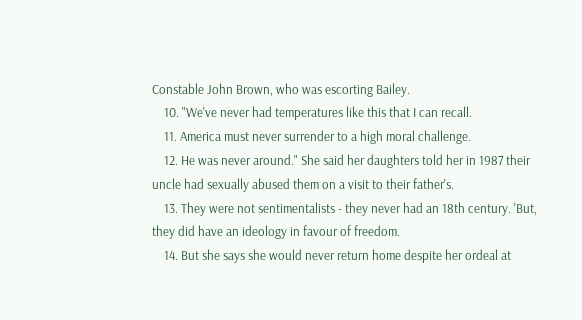Constable John Brown, who was escorting Bailey.
    10. "We've never had temperatures like this that I can recall.
    11. America must never surrender to a high moral challenge.
    12. He was never around." She said her daughters told her in 1987 their uncle had sexually abused them on a visit to their father's.
    13. They were not sentimentalists - they never had an 18th century. 'But, they did have an ideology in favour of freedom.
    14. But she says she would never return home despite her ordeal at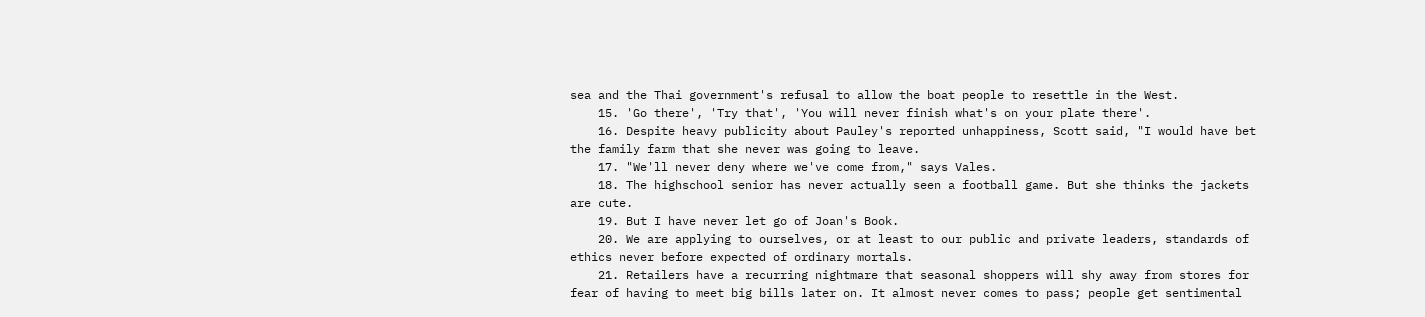sea and the Thai government's refusal to allow the boat people to resettle in the West.
    15. 'Go there', 'Try that', 'You will never finish what's on your plate there'.
    16. Despite heavy publicity about Pauley's reported unhappiness, Scott said, "I would have bet the family farm that she never was going to leave.
    17. "We'll never deny where we've come from," says Vales.
    18. The highschool senior has never actually seen a football game. But she thinks the jackets are cute.
    19. But I have never let go of Joan's Book.
    20. We are applying to ourselves, or at least to our public and private leaders, standards of ethics never before expected of ordinary mortals.
    21. Retailers have a recurring nightmare that seasonal shoppers will shy away from stores for fear of having to meet big bills later on. It almost never comes to pass; people get sentimental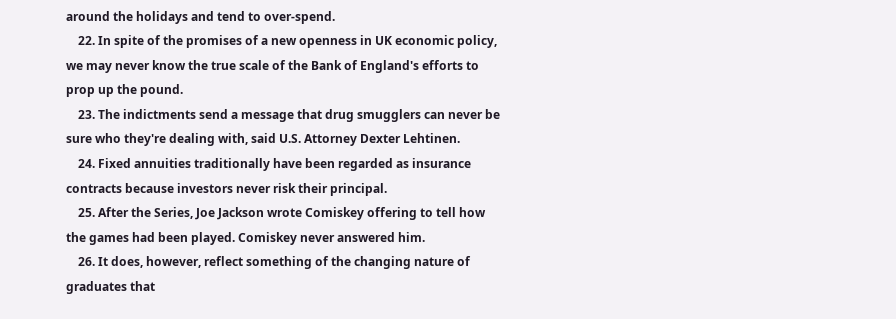around the holidays and tend to over-spend.
    22. In spite of the promises of a new openness in UK economic policy, we may never know the true scale of the Bank of England's efforts to prop up the pound.
    23. The indictments send a message that drug smugglers can never be sure who they're dealing with, said U.S. Attorney Dexter Lehtinen.
    24. Fixed annuities traditionally have been regarded as insurance contracts because investors never risk their principal.
    25. After the Series, Joe Jackson wrote Comiskey offering to tell how the games had been played. Comiskey never answered him.
    26. It does, however, reflect something of the changing nature of graduates that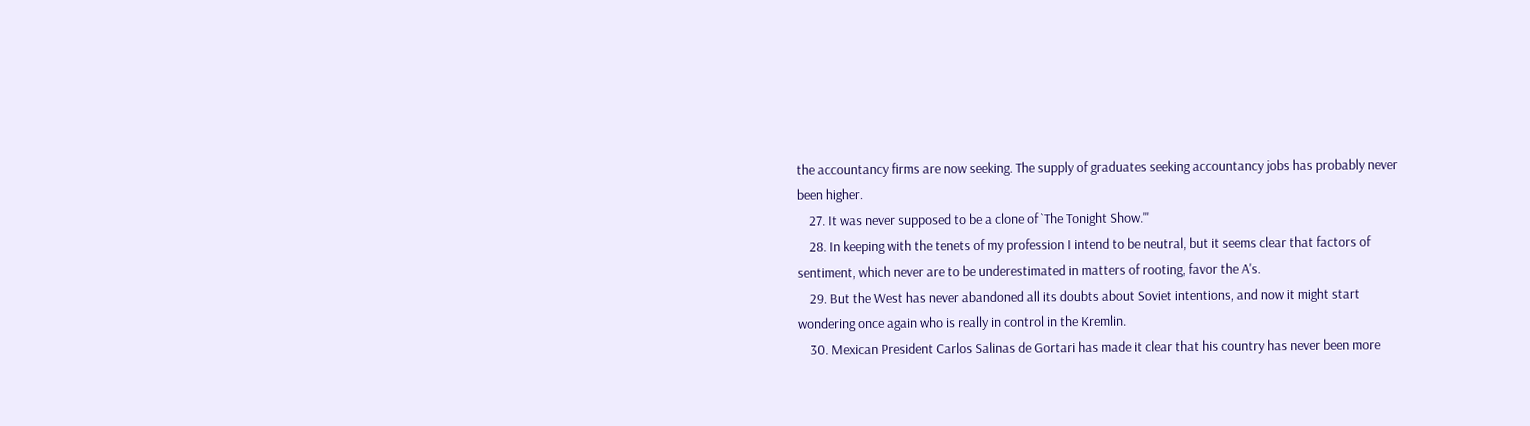the accountancy firms are now seeking. The supply of graduates seeking accountancy jobs has probably never been higher.
    27. It was never supposed to be a clone of `The Tonight Show.'"
    28. In keeping with the tenets of my profession I intend to be neutral, but it seems clear that factors of sentiment, which never are to be underestimated in matters of rooting, favor the A's.
    29. But the West has never abandoned all its doubts about Soviet intentions, and now it might start wondering once again who is really in control in the Kremlin.
    30. Mexican President Carlos Salinas de Gortari has made it clear that his country has never been more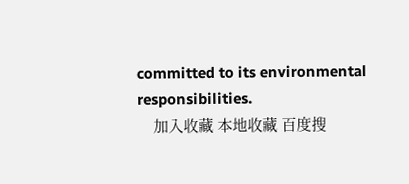committed to its environmental responsibilities.
    加入收藏 本地收藏 百度搜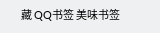藏 QQ书签 美味书签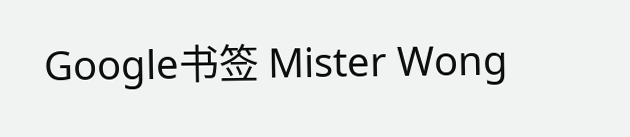Google书签 Mister Wong